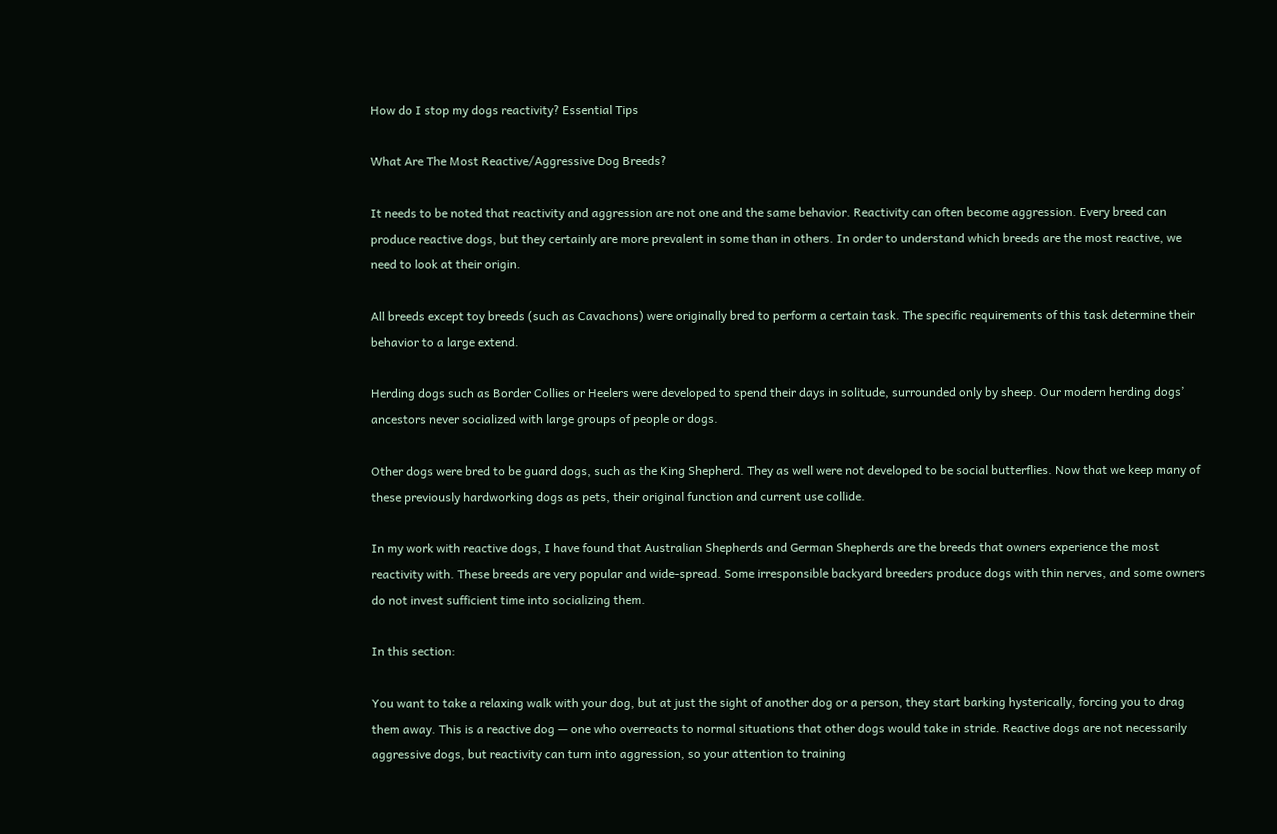How do I stop my dogs reactivity? Essential Tips

What Are The Most Reactive/Aggressive Dog Breeds?

It needs to be noted that reactivity and aggression are not one and the same behavior. Reactivity can often become aggression. Every breed can produce reactive dogs, but they certainly are more prevalent in some than in others. In order to understand which breeds are the most reactive, we need to look at their origin.

All breeds except toy breeds (such as Cavachons) were originally bred to perform a certain task. The specific requirements of this task determine their behavior to a large extend.

Herding dogs such as Border Collies or Heelers were developed to spend their days in solitude, surrounded only by sheep. Our modern herding dogs’ ancestors never socialized with large groups of people or dogs.

Other dogs were bred to be guard dogs, such as the King Shepherd. They as well were not developed to be social butterflies. Now that we keep many of these previously hardworking dogs as pets, their original function and current use collide.

In my work with reactive dogs, I have found that Australian Shepherds and German Shepherds are the breeds that owners experience the most reactivity with. These breeds are very popular and wide-spread. Some irresponsible backyard breeders produce dogs with thin nerves, and some owners do not invest sufficient time into socializing them.

In this section:

You want to take a relaxing walk with your dog, but at just the sight of another dog or a person, they start barking hysterically, forcing you to drag them away. This is a reactive dog — one who overreacts to normal situations that other dogs would take in stride. Reactive dogs are not necessarily aggressive dogs, but reactivity can turn into aggression, so your attention to training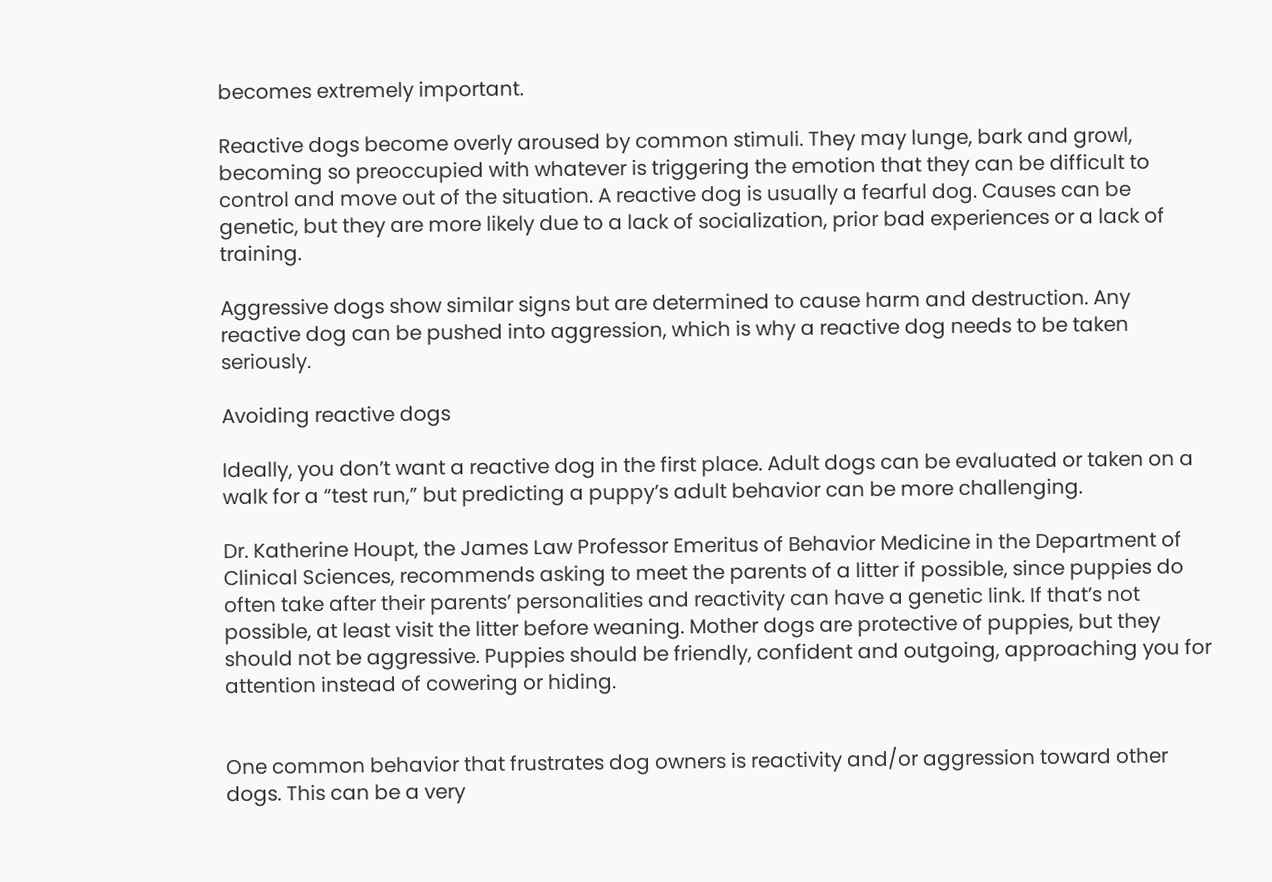becomes extremely important.

Reactive dogs become overly aroused by common stimuli. They may lunge, bark and growl, becoming so preoccupied with whatever is triggering the emotion that they can be difficult to control and move out of the situation. A reactive dog is usually a fearful dog. Causes can be genetic, but they are more likely due to a lack of socialization, prior bad experiences or a lack of training.

Aggressive dogs show similar signs but are determined to cause harm and destruction. Any reactive dog can be pushed into aggression, which is why a reactive dog needs to be taken seriously.

Avoiding reactive dogs

Ideally, you don’t want a reactive dog in the first place. Adult dogs can be evaluated or taken on a walk for a “test run,” but predicting a puppy’s adult behavior can be more challenging.

Dr. Katherine Houpt, the James Law Professor Emeritus of Behavior Medicine in the Department of Clinical Sciences, recommends asking to meet the parents of a litter if possible, since puppies do often take after their parents’ personalities and reactivity can have a genetic link. If that’s not possible, at least visit the litter before weaning. Mother dogs are protective of puppies, but they should not be aggressive. Puppies should be friendly, confident and outgoing, approaching you for attention instead of cowering or hiding.


One common behavior that frustrates dog owners is reactivity and/or aggression toward other dogs. This can be a very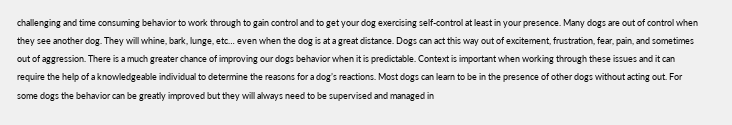challenging and time consuming behavior to work through to gain control and to get your dog exercising self-control at least in your presence. Many dogs are out of control when they see another dog. They will whine, bark, lunge, etc… even when the dog is at a great distance. Dogs can act this way out of excitement, frustration, fear, pain, and sometimes out of aggression. There is a much greater chance of improving our dogs behavior when it is predictable. Context is important when working through these issues and it can require the help of a knowledgeable individual to determine the reasons for a dog’s reactions. Most dogs can learn to be in the presence of other dogs without acting out. For some dogs the behavior can be greatly improved but they will always need to be supervised and managed in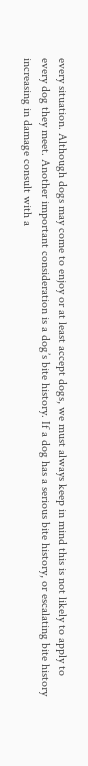every situation. Although dogs may come to enjoy or at least accept dogs, we must always keep in mind this is not likely to apply to every dog they meet. Another important consideration is a dog’s bite history. If a dog has a serious bite history, or escalating bite history increasing in damage consult with a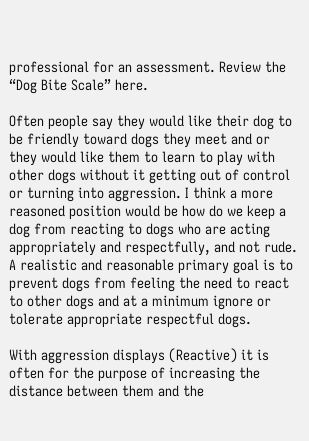professional for an assessment. Review the “Dog Bite Scale” here.

Often people say they would like their dog to be friendly toward dogs they meet and or they would like them to learn to play with other dogs without it getting out of control or turning into aggression. I think a more reasoned position would be how do we keep a dog from reacting to dogs who are acting appropriately and respectfully, and not rude. A realistic and reasonable primary goal is to prevent dogs from feeling the need to react to other dogs and at a minimum ignore or tolerate appropriate respectful dogs.

With aggression displays (Reactive) it is often for the purpose of increasing the distance between them and the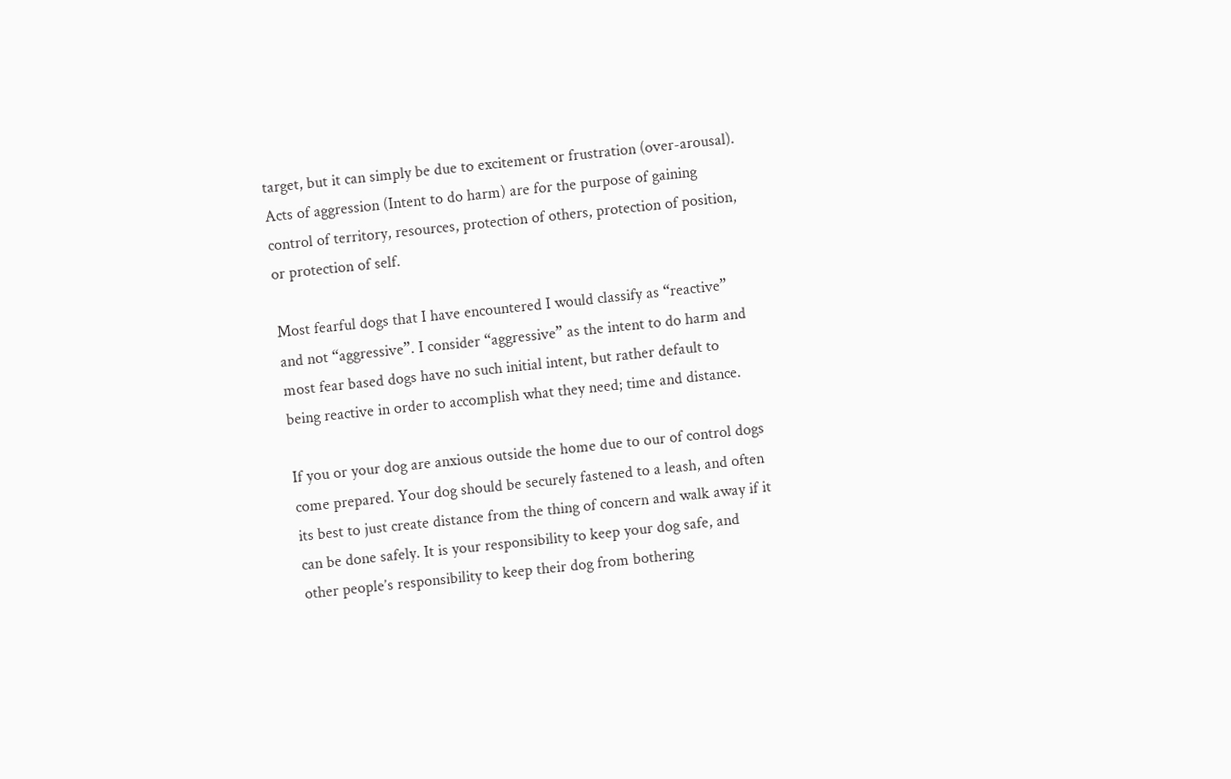target, but it can simply be due to excitement or frustration (over-arousal). Acts of aggression (Intent to do harm) are for the purpose of gaining control of territory, resources, protection of others, protection of position, or protection of self.

Most fearful dogs that I have encountered I would classify as “reactive” and not “aggressive”. I consider “aggressive” as the intent to do harm and most fear based dogs have no such initial intent, but rather default to being reactive in order to accomplish what they need; time and distance.

If you or your dog are anxious outside the home due to our of control dogs come prepared. Your dog should be securely fastened to a leash, and often its best to just create distance from the thing of concern and walk away if it can be done safely. It is your responsibility to keep your dog safe, and other people’s responsibility to keep their dog from bothering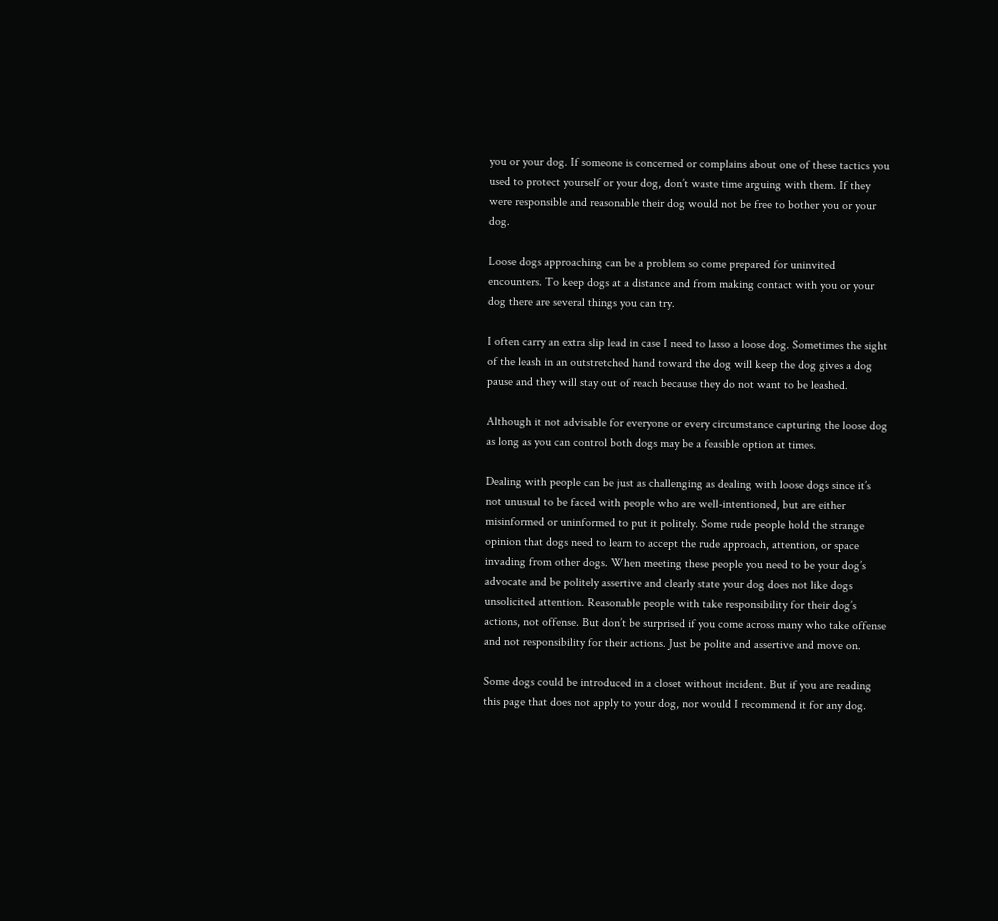you or your dog. If someone is concerned or complains about one of these tactics you used to protect yourself or your dog, don’t waste time arguing with them. If they were responsible and reasonable their dog would not be free to bother you or your dog.

Loose dogs approaching can be a problem so come prepared for uninvited encounters. To keep dogs at a distance and from making contact with you or your dog there are several things you can try.

I often carry an extra slip lead in case I need to lasso a loose dog. Sometimes the sight of the leash in an outstretched hand toward the dog will keep the dog gives a dog pause and they will stay out of reach because they do not want to be leashed.

Although it not advisable for everyone or every circumstance capturing the loose dog as long as you can control both dogs may be a feasible option at times.

Dealing with people can be just as challenging as dealing with loose dogs since it’s not unusual to be faced with people who are well-intentioned, but are either misinformed or uninformed to put it politely. Some rude people hold the strange opinion that dogs need to learn to accept the rude approach, attention, or space invading from other dogs. When meeting these people you need to be your dog’s advocate and be politely assertive and clearly state your dog does not like dogs unsolicited attention. Reasonable people with take responsibility for their dog’s actions, not offense. But don’t be surprised if you come across many who take offense and not responsibility for their actions. Just be polite and assertive and move on.

Some dogs could be introduced in a closet without incident. But if you are reading this page that does not apply to your dog, nor would I recommend it for any dog.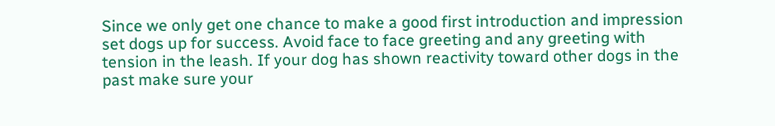Since we only get one chance to make a good first introduction and impression set dogs up for success. Avoid face to face greeting and any greeting with tension in the leash. If your dog has shown reactivity toward other dogs in the past make sure your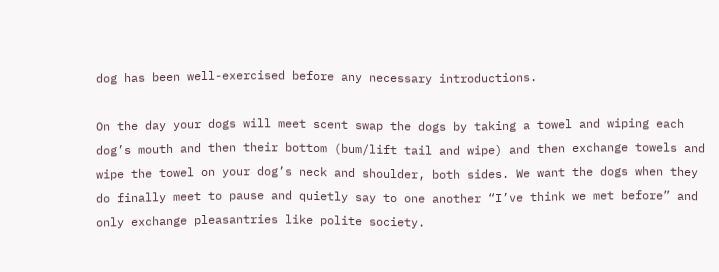dog has been well-exercised before any necessary introductions.

On the day your dogs will meet scent swap the dogs by taking a towel and wiping each dog’s mouth and then their bottom (bum/lift tail and wipe) and then exchange towels and wipe the towel on your dog’s neck and shoulder, both sides. We want the dogs when they do finally meet to pause and quietly say to one another “I’ve think we met before” and only exchange pleasantries like polite society.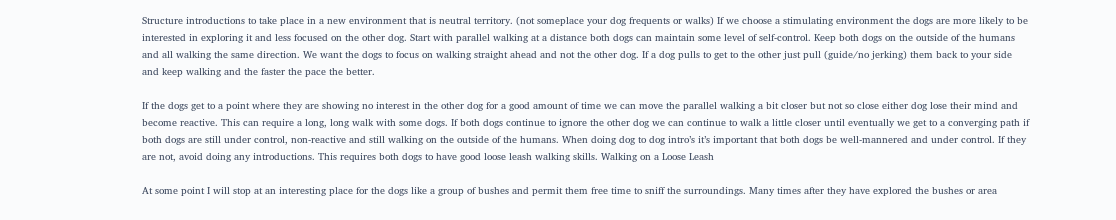Structure introductions to take place in a new environment that is neutral territory. (not someplace your dog frequents or walks) If we choose a stimulating environment the dogs are more likely to be interested in exploring it and less focused on the other dog. Start with parallel walking at a distance both dogs can maintain some level of self-control. Keep both dogs on the outside of the humans and all walking the same direction. We want the dogs to focus on walking straight ahead and not the other dog. If a dog pulls to get to the other just pull (guide/no jerking) them back to your side and keep walking and the faster the pace the better.

If the dogs get to a point where they are showing no interest in the other dog for a good amount of time we can move the parallel walking a bit closer but not so close either dog lose their mind and become reactive. This can require a long, long walk with some dogs. If both dogs continue to ignore the other dog we can continue to walk a little closer until eventually we get to a converging path if both dogs are still under control, non-reactive and still walking on the outside of the humans. When doing dog to dog intro’s it’s important that both dogs be well-mannered and under control. If they are not, avoid doing any introductions. This requires both dogs to have good loose leash walking skills. Walking on a Loose Leash

At some point I will stop at an interesting place for the dogs like a group of bushes and permit them free time to sniff the surroundings. Many times after they have explored the bushes or area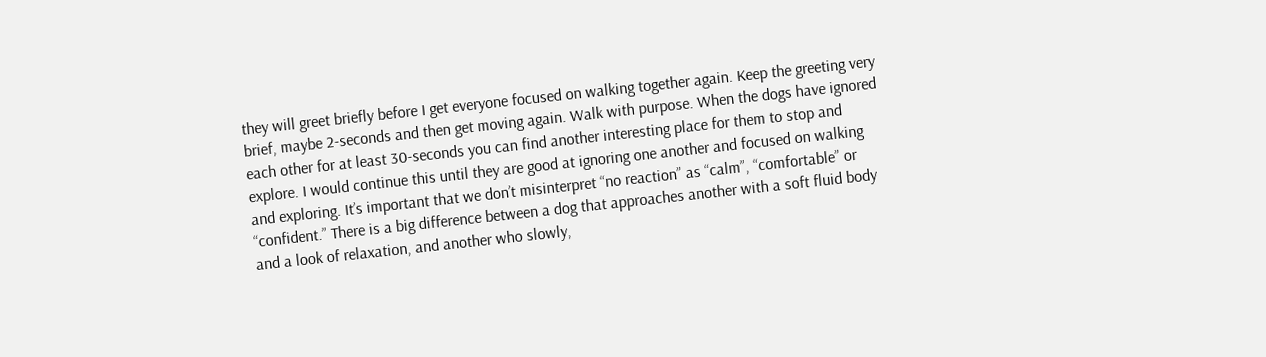they will greet briefly before I get everyone focused on walking together again. Keep the greeting very brief, maybe 2-seconds and then get moving again. Walk with purpose. When the dogs have ignored each other for at least 30-seconds you can find another interesting place for them to stop and explore. I would continue this until they are good at ignoring one another and focused on walking and exploring. It’s important that we don’t misinterpret “no reaction” as “calm”, “comfortable” or “confident.” There is a big difference between a dog that approaches another with a soft fluid body and a look of relaxation, and another who slowly,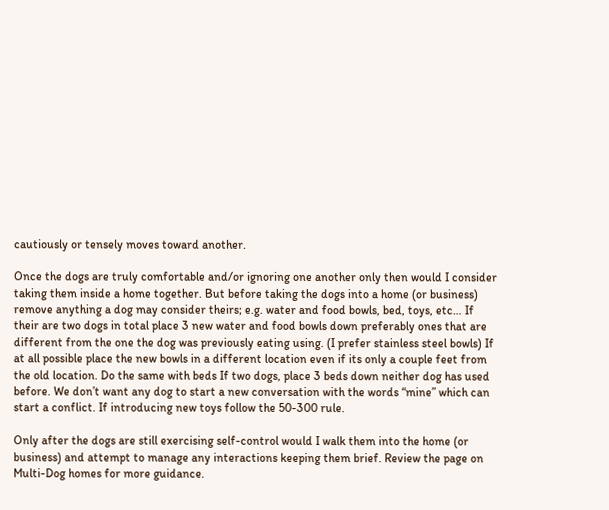cautiously or tensely moves toward another.

Once the dogs are truly comfortable and/or ignoring one another only then would I consider taking them inside a home together. But before taking the dogs into a home (or business) remove anything a dog may consider theirs; e.g. water and food bowls, bed, toys, etc… If their are two dogs in total place 3 new water and food bowls down preferably ones that are different from the one the dog was previously eating using. (I prefer stainless steel bowls) If at all possible place the new bowls in a different location even if its only a couple feet from the old location. Do the same with beds If two dogs, place 3 beds down neither dog has used before. We don’t want any dog to start a new conversation with the words “mine” which can start a conflict. If introducing new toys follow the 50-300 rule.

Only after the dogs are still exercising self-control would I walk them into the home (or business) and attempt to manage any interactions keeping them brief. Review the page on Multi-Dog homes for more guidance.